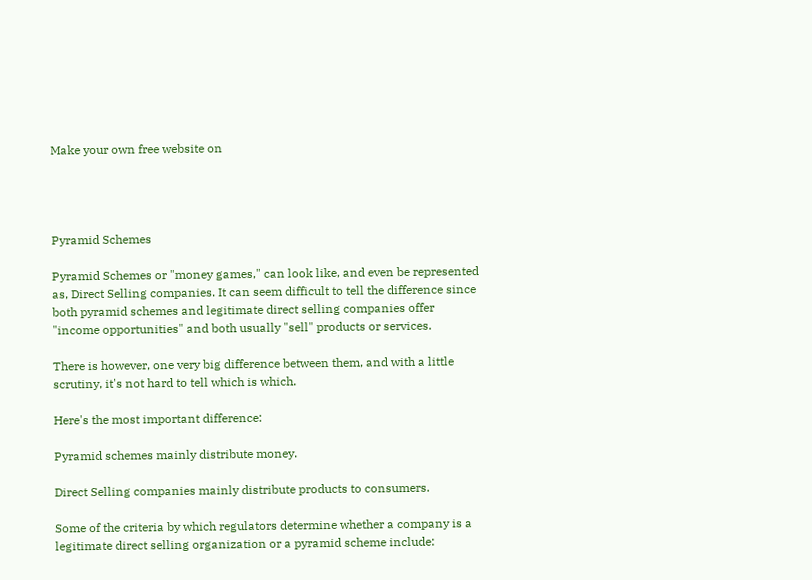Make your own free website on




Pyramid Schemes

Pyramid Schemes or "money games," can look like, and even be represented as, Direct Selling companies. It can seem difficult to tell the difference since both pyramid schemes and legitimate direct selling companies offer "income opportunities" and both usually "sell" products or services.

There is however, one very big difference between them, and with a little scrutiny, it's not hard to tell which is which.

Here's the most important difference:

Pyramid schemes mainly distribute money.

Direct Selling companies mainly distribute products to consumers.

Some of the criteria by which regulators determine whether a company is a legitimate direct selling organization or a pyramid scheme include: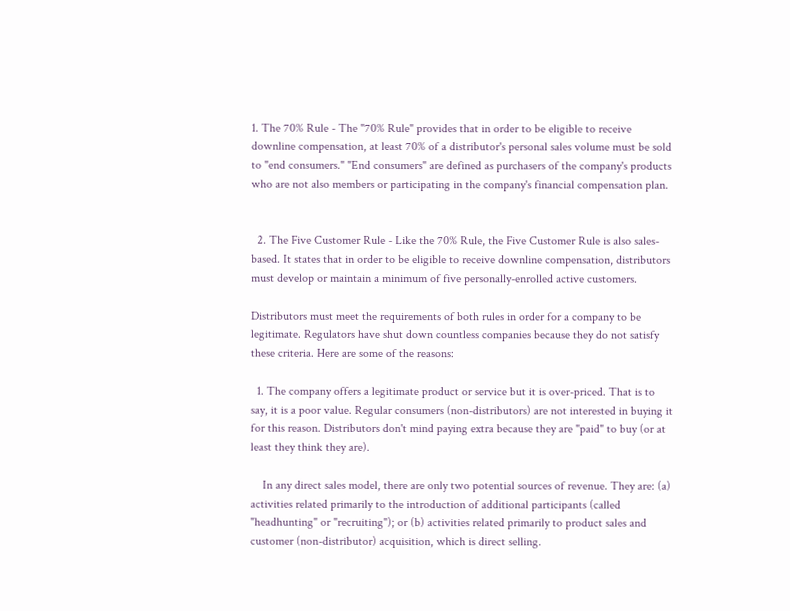1. The 70% Rule - The "70% Rule" provides that in order to be eligible to receive downline compensation, at least 70% of a distributor's personal sales volume must be sold to "end consumers." "End consumers" are defined as purchasers of the company's products who are not also members or participating in the company's financial compensation plan.


  2. The Five Customer Rule - Like the 70% Rule, the Five Customer Rule is also sales-based. It states that in order to be eligible to receive downline compensation, distributors must develop or maintain a minimum of five personally-enrolled active customers.

Distributors must meet the requirements of both rules in order for a company to be legitimate. Regulators have shut down countless companies because they do not satisfy these criteria. Here are some of the reasons:

  1. The company offers a legitimate product or service but it is over-priced. That is to say, it is a poor value. Regular consumers (non-distributors) are not interested in buying it for this reason. Distributors don't mind paying extra because they are "paid" to buy (or at least they think they are).

    In any direct sales model, there are only two potential sources of revenue. They are: (a) activities related primarily to the introduction of additional participants (called "headhunting" or "recruiting"); or (b) activities related primarily to product sales and customer (non-distributor) acquisition, which is direct selling.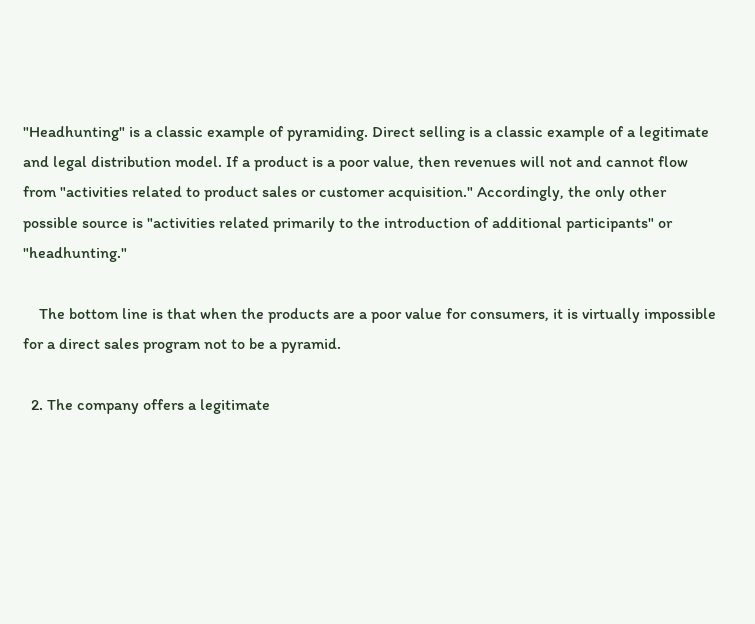"Headhunting" is a classic example of pyramiding. Direct selling is a classic example of a legitimate and legal distribution model. If a product is a poor value, then revenues will not and cannot flow from "activities related to product sales or customer acquisition." Accordingly, the only other possible source is "activities related primarily to the introduction of additional participants" or "headhunting."

    The bottom line is that when the products are a poor value for consumers, it is virtually impossible for a direct sales program not to be a pyramid.

  2. The company offers a legitimate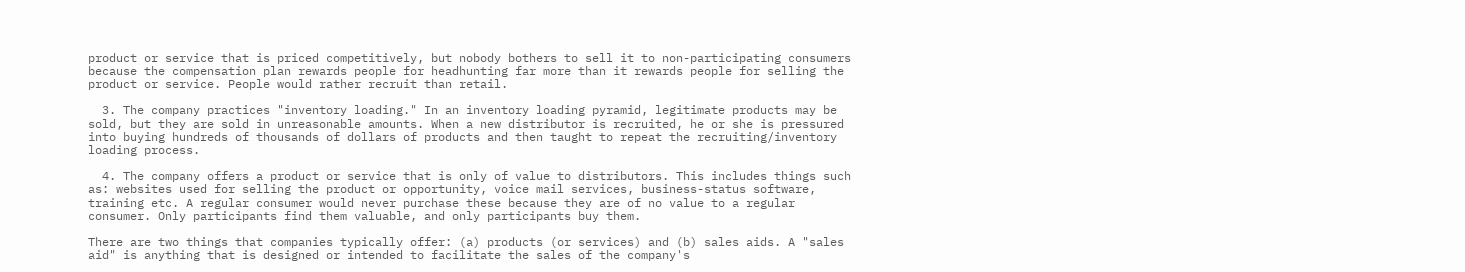product or service that is priced competitively, but nobody bothers to sell it to non-participating consumers because the compensation plan rewards people for headhunting far more than it rewards people for selling the product or service. People would rather recruit than retail.

  3. The company practices "inventory loading." In an inventory loading pyramid, legitimate products may be sold, but they are sold in unreasonable amounts. When a new distributor is recruited, he or she is pressured into buying hundreds of thousands of dollars of products and then taught to repeat the recruiting/inventory loading process.

  4. The company offers a product or service that is only of value to distributors. This includes things such as: websites used for selling the product or opportunity, voice mail services, business-status software, training etc. A regular consumer would never purchase these because they are of no value to a regular consumer. Only participants find them valuable, and only participants buy them.

There are two things that companies typically offer: (a) products (or services) and (b) sales aids. A "sales aid" is anything that is designed or intended to facilitate the sales of the company's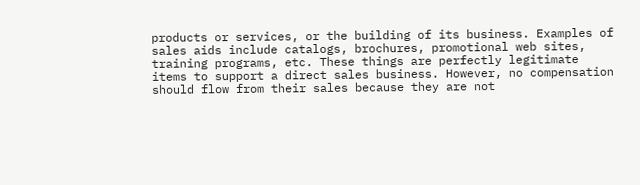products or services, or the building of its business. Examples of sales aids include catalogs, brochures, promotional web sites, training programs, etc. These things are perfectly legitimate items to support a direct sales business. However, no compensation should flow from their sales because they are not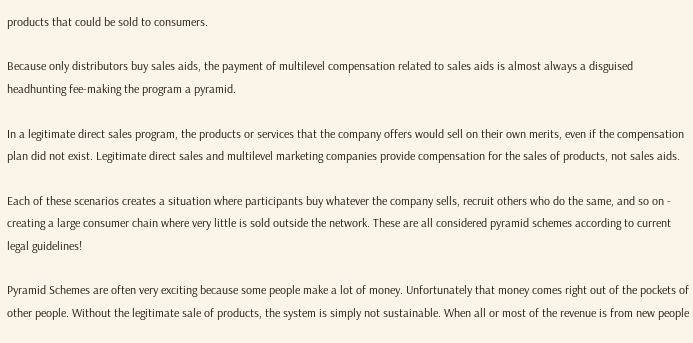products that could be sold to consumers.

Because only distributors buy sales aids, the payment of multilevel compensation related to sales aids is almost always a disguised headhunting fee-making the program a pyramid.

In a legitimate direct sales program, the products or services that the company offers would sell on their own merits, even if the compensation plan did not exist. Legitimate direct sales and multilevel marketing companies provide compensation for the sales of products, not sales aids.

Each of these scenarios creates a situation where participants buy whatever the company sells, recruit others who do the same, and so on - creating a large consumer chain where very little is sold outside the network. These are all considered pyramid schemes according to current legal guidelines!

Pyramid Schemes are often very exciting because some people make a lot of money. Unfortunately that money comes right out of the pockets of other people. Without the legitimate sale of products, the system is simply not sustainable. When all or most of the revenue is from new people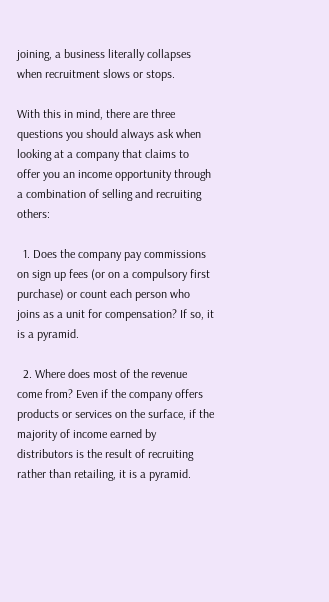joining, a business literally collapses when recruitment slows or stops.

With this in mind, there are three questions you should always ask when looking at a company that claims to offer you an income opportunity through a combination of selling and recruiting others:

  1. Does the company pay commissions on sign up fees (or on a compulsory first purchase) or count each person who joins as a unit for compensation? If so, it is a pyramid.

  2. Where does most of the revenue come from? Even if the company offers products or services on the surface, if the majority of income earned by distributors is the result of recruiting rather than retailing, it is a pyramid.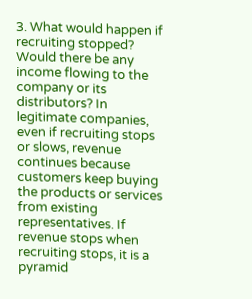3. What would happen if recruiting stopped? Would there be any income flowing to the company or its distributors? In legitimate companies, even if recruiting stops or slows, revenue continues because customers keep buying the products or services from existing representatives. If revenue stops when recruiting stops, it is a pyramid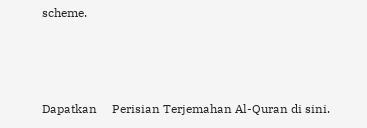scheme.



Dapatkan     Perisian Terjemahan Al-Quran di sini.